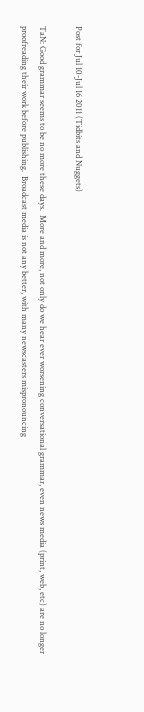Post for Jul 10-Jul 16 2011 (Tidbits and Nuggets)

TaN: Good grammar seems to be no more these days.  More and more, not only do we hear ever worsening conversational grammar, even news media (print, web, etc) are no longer proofreading their work before publishing.  Broadcast media is not any better, with many newscasters mispronouncing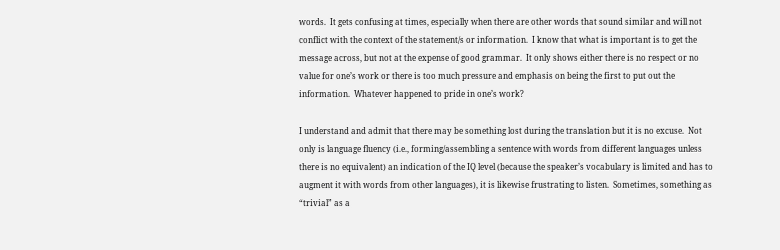words.  It gets confusing at times, especially when there are other words that sound similar and will not conflict with the context of the statement/s or information.  I know that what is important is to get the message across, but not at the expense of good grammar.  It only shows either there is no respect or no value for one’s work or there is too much pressure and emphasis on being the first to put out the information.  Whatever happened to pride in one’s work?

I understand and admit that there may be something lost during the translation but it is no excuse.  Not only is language fluency (i.e., forming/assembling a sentence with words from different languages unless there is no equivalent) an indication of the IQ level (because the speaker’s vocabulary is limited and has to augment it with words from other languages), it is likewise frustrating to listen.  Sometimes, something as “trivial” as a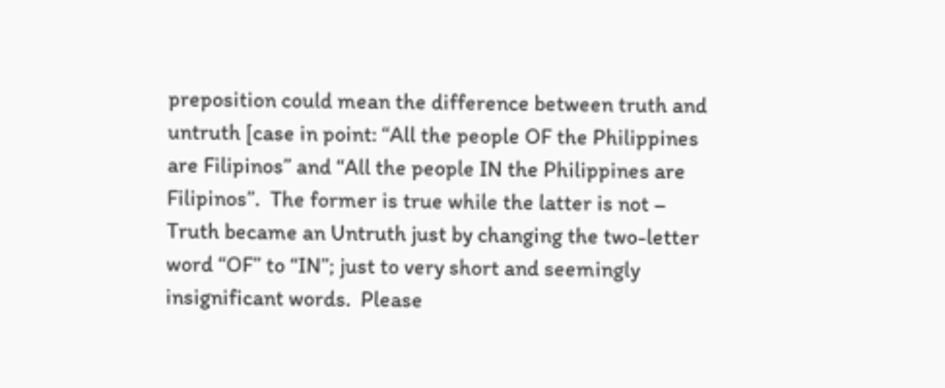preposition could mean the difference between truth and untruth [case in point: “All the people OF the Philippines are Filipinos” and “All the people IN the Philippines are Filipinos”.  The former is true while the latter is not – Truth became an Untruth just by changing the two-letter word “OF” to “IN”; just to very short and seemingly insignificant words.  Please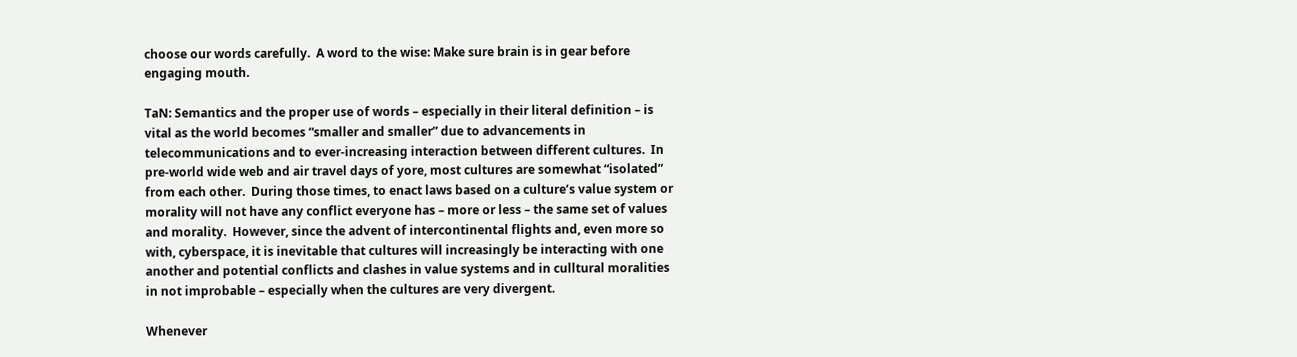choose our words carefully.  A word to the wise: Make sure brain is in gear before engaging mouth.

TaN: Semantics and the proper use of words – especially in their literal definition – is vital as the world becomes “smaller and smaller” due to advancements in telecommunications and to ever-increasing interaction between different cultures.  In pre-world wide web and air travel days of yore, most cultures are somewhat “isolated” from each other.  During those times, to enact laws based on a culture’s value system or morality will not have any conflict everyone has – more or less – the same set of values and morality.  However, since the advent of intercontinental flights and, even more so with, cyberspace, it is inevitable that cultures will increasingly be interacting with one another and potential conflicts and clashes in value systems and in culltural moralities in not improbable – especially when the cultures are very divergent.

Whenever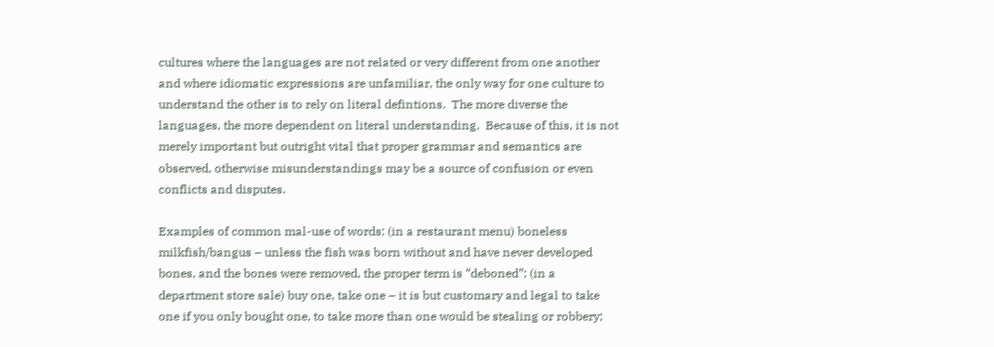cultures where the languages are not related or very different from one another and where idiomatic expressions are unfamiliar, the only way for one culture to understand the other is to rely on literal defintions.  The more diverse the languages, the more dependent on literal understanding.  Because of this, it is not merely important but outright vital that proper grammar and semantics are observed, otherwise misunderstandings may be a source of confusion or even conflicts and disputes.

Examples of common mal-use of words: (in a restaurant menu) boneless milkfish/bangus – unless the fish was born without and have never developed bones, and the bones were removed, the proper term is “deboned”; (in a department store sale) buy one, take one – it is but customary and legal to take one if you only bought one, to take more than one would be stealing or robbery;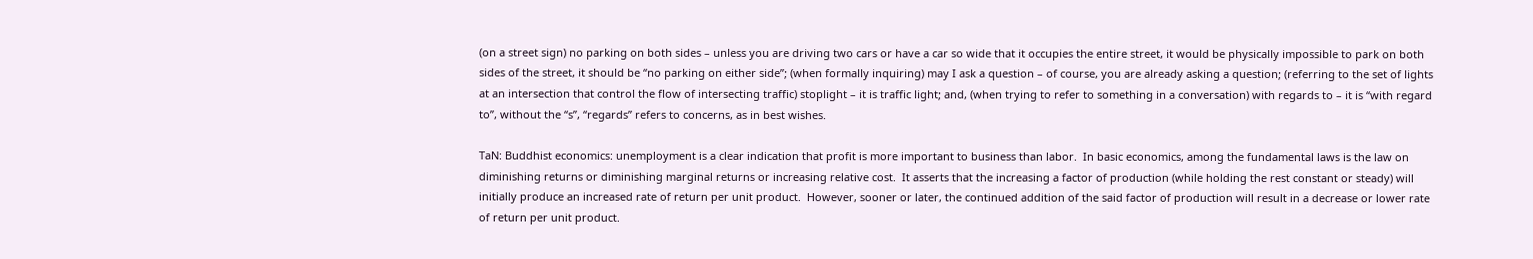(on a street sign) no parking on both sides – unless you are driving two cars or have a car so wide that it occupies the entire street, it would be physically impossible to park on both sides of the street, it should be “no parking on either side”; (when formally inquiring) may I ask a question – of course, you are already asking a question; (referring to the set of lights at an intersection that control the flow of intersecting traffic) stoplight – it is traffic light; and, (when trying to refer to something in a conversation) with regards to – it is “with regard to”, without the “s”, “regards” refers to concerns, as in best wishes.

TaN: Buddhist economics: unemployment is a clear indication that profit is more important to business than labor.  In basic economics, among the fundamental laws is the law on diminishing returns or diminishing marginal returns or increasing relative cost.  It asserts that the increasing a factor of production (while holding the rest constant or steady) will initially produce an increased rate of return per unit product.  However, sooner or later, the continued addition of the said factor of production will result in a decrease or lower rate of return per unit product.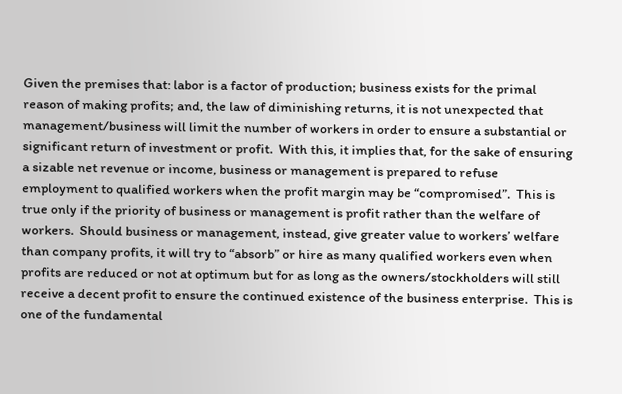Given the premises that: labor is a factor of production; business exists for the primal reason of making profits; and, the law of diminishing returns, it is not unexpected that management/business will limit the number of workers in order to ensure a substantial or significant return of investment or profit.  With this, it implies that, for the sake of ensuring a sizable net revenue or income, business or management is prepared to refuse employment to qualified workers when the profit margin may be “compromised”.  This is true only if the priority of business or management is profit rather than the welfare of workers.  Should business or management, instead, give greater value to workers’ welfare than company profits, it will try to “absorb” or hire as many qualified workers even when profits are reduced or not at optimum but for as long as the owners/stockholders will still receive a decent profit to ensure the continued existence of the business enterprise.  This is one of the fundamental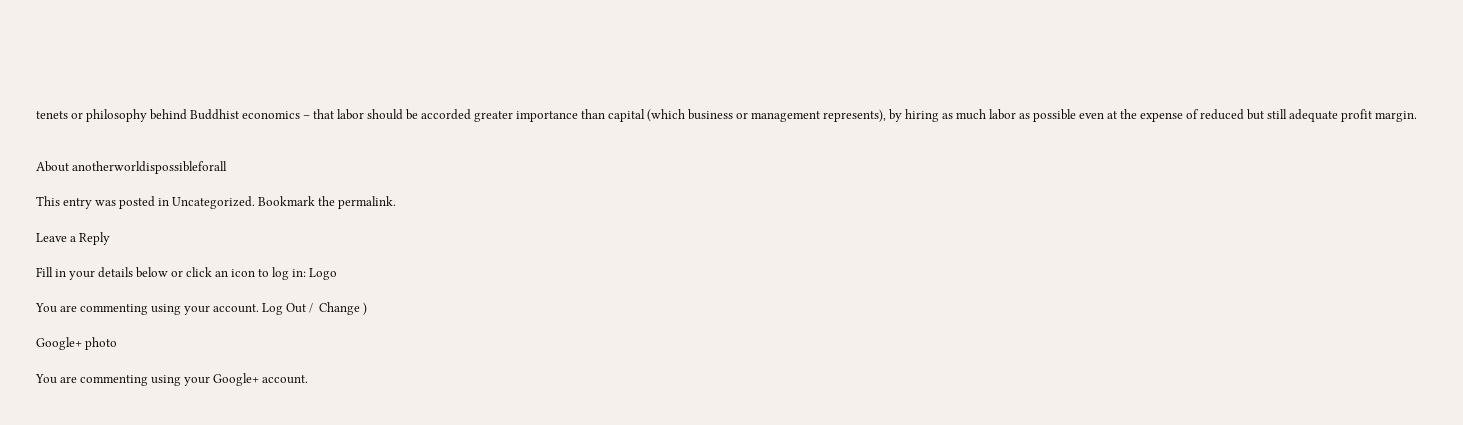tenets or philosophy behind Buddhist economics – that labor should be accorded greater importance than capital (which business or management represents), by hiring as much labor as possible even at the expense of reduced but still adequate profit margin.


About anotherworldispossibleforall

This entry was posted in Uncategorized. Bookmark the permalink.

Leave a Reply

Fill in your details below or click an icon to log in: Logo

You are commenting using your account. Log Out /  Change )

Google+ photo

You are commenting using your Google+ account.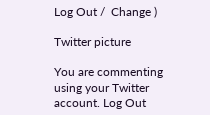Log Out /  Change )

Twitter picture

You are commenting using your Twitter account. Log Out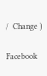/  Change )

Facebook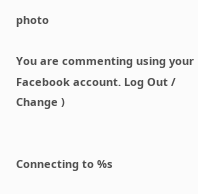photo

You are commenting using your Facebook account. Log Out /  Change )


Connecting to %s